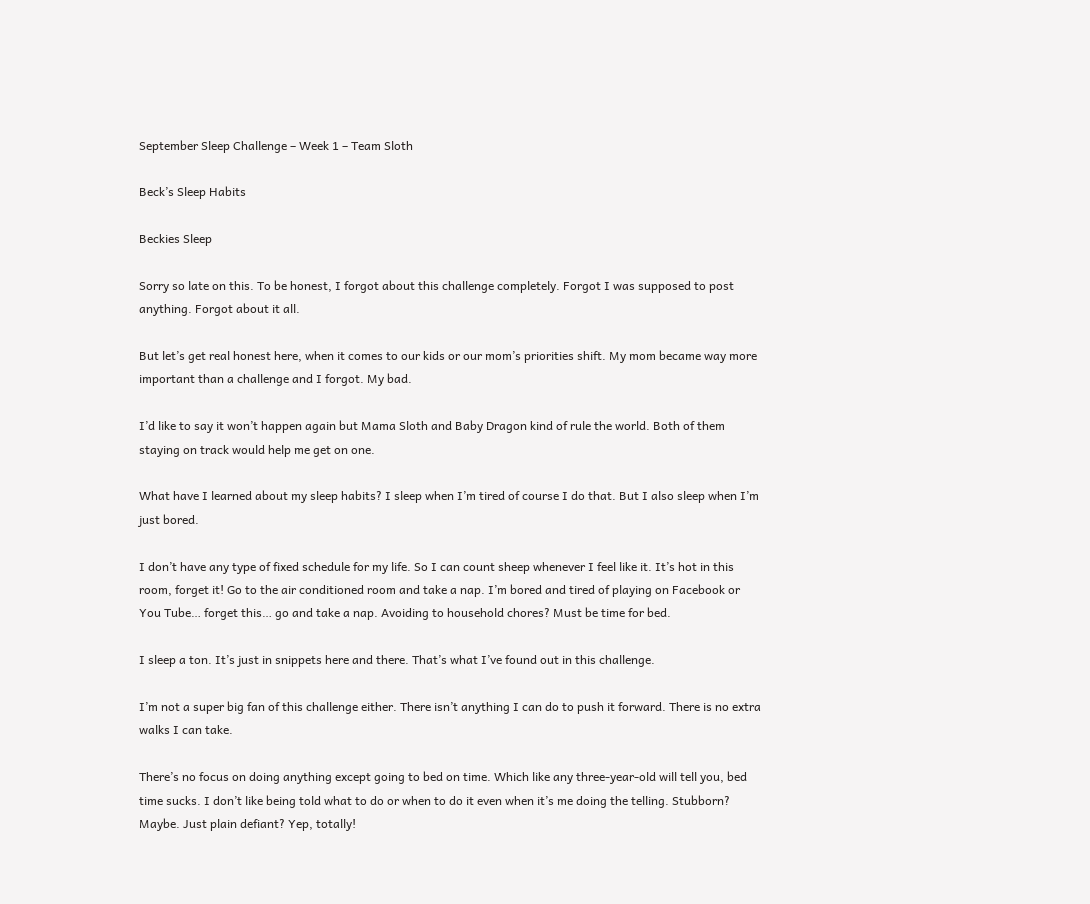September Sleep Challenge – Week 1 – Team Sloth

Beck’s Sleep Habits

Beckies Sleep

Sorry so late on this. To be honest, I forgot about this challenge completely. Forgot I was supposed to post anything. Forgot about it all.

But let’s get real honest here, when it comes to our kids or our mom’s priorities shift. My mom became way more important than a challenge and I forgot. My bad.

I’d like to say it won’t happen again but Mama Sloth and Baby Dragon kind of rule the world. Both of them staying on track would help me get on one.

What have I learned about my sleep habits? I sleep when I’m tired of course I do that. But I also sleep when I’m just bored.

I don’t have any type of fixed schedule for my life. So I can count sheep whenever I feel like it. It’s hot in this room, forget it! Go to the air conditioned room and take a nap. I’m bored and tired of playing on Facebook or You Tube… forget this… go and take a nap. Avoiding to household chores? Must be time for bed.

I sleep a ton. It’s just in snippets here and there. That’s what I’ve found out in this challenge.

I’m not a super big fan of this challenge either. There isn’t anything I can do to push it forward. There is no extra walks I can take.

There’s no focus on doing anything except going to bed on time. Which like any three-year-old will tell you, bed time sucks. I don’t like being told what to do or when to do it even when it’s me doing the telling. Stubborn? Maybe. Just plain defiant? Yep, totally!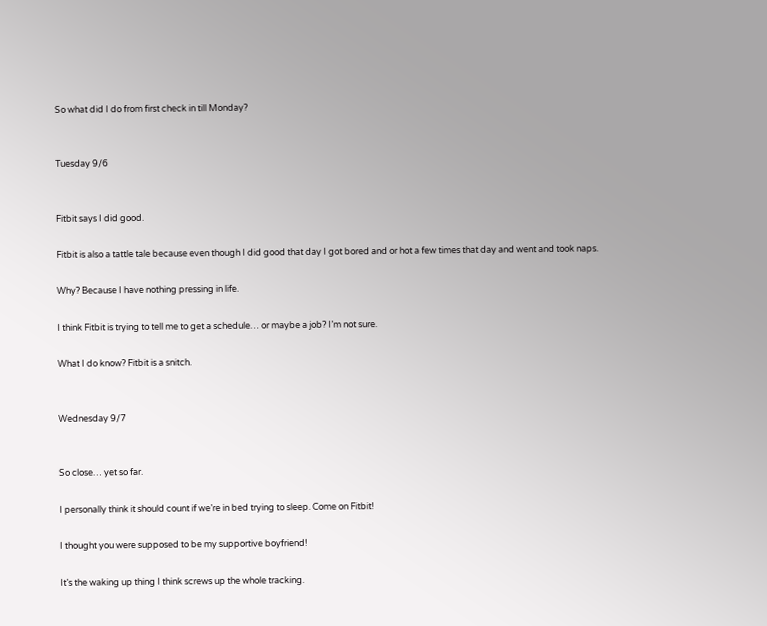So what did I do from first check in till Monday?


Tuesday 9/6


Fitbit says I did good.

Fitbit is also a tattle tale because even though I did good that day I got bored and or hot a few times that day and went and took naps.

Why? Because I have nothing pressing in life.

I think Fitbit is trying to tell me to get a schedule… or maybe a job? I’m not sure.

What I do know? Fitbit is a snitch.


Wednesday 9/7


So close… yet so far.

I personally think it should count if we’re in bed trying to sleep. Come on Fitbit!

I thought you were supposed to be my supportive boyfriend!

It’s the waking up thing I think screws up the whole tracking.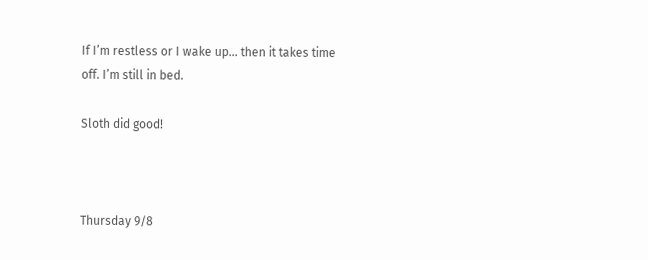If I’m restless or I wake up… then it takes time off. I’m still in bed.

Sloth did good!



Thursday 9/8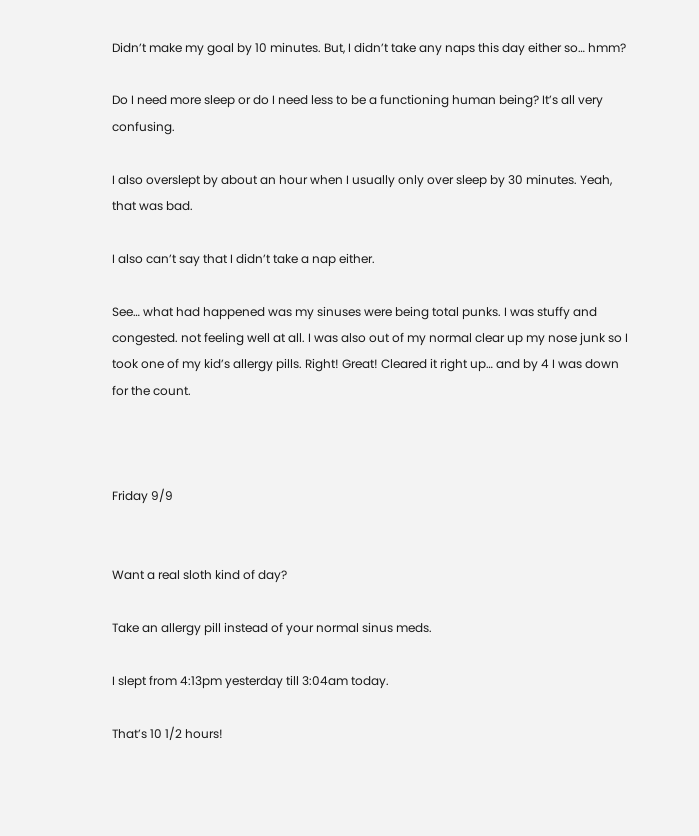Didn’t make my goal by 10 minutes. But, I didn’t take any naps this day either so… hmm?

Do I need more sleep or do I need less to be a functioning human being? It’s all very confusing.

I also overslept by about an hour when I usually only over sleep by 30 minutes. Yeah, that was bad.

I also can’t say that I didn’t take a nap either.

See… what had happened was my sinuses were being total punks. I was stuffy and congested. not feeling well at all. I was also out of my normal clear up my nose junk so I took one of my kid’s allergy pills. Right! Great! Cleared it right up… and by 4 I was down for the count.



Friday 9/9


Want a real sloth kind of day?

Take an allergy pill instead of your normal sinus meds.

I slept from 4:13pm yesterday till 3:04am today.

That’s 10 1/2 hours!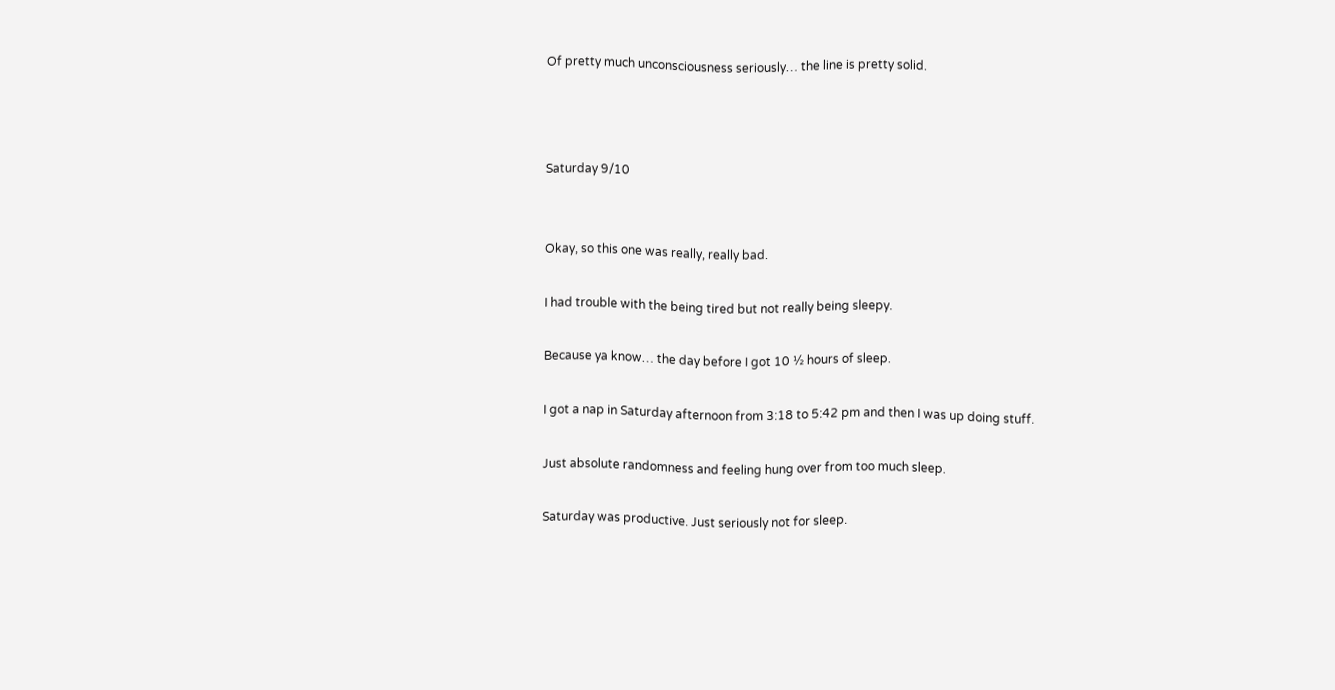Of pretty much unconsciousness seriously… the line is pretty solid.



Saturday 9/10


Okay, so this one was really, really bad.

I had trouble with the being tired but not really being sleepy.

Because ya know… the day before I got 10 ½ hours of sleep.

I got a nap in Saturday afternoon from 3:18 to 5:42 pm and then I was up doing stuff.

Just absolute randomness and feeling hung over from too much sleep.

Saturday was productive. Just seriously not for sleep.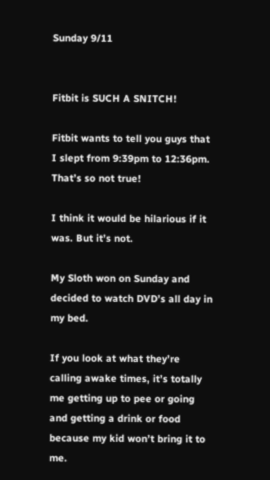Sunday 9/11


Fitbit is SUCH A SNITCH!

Fitbit wants to tell you guys that I slept from 9:39pm to 12:36pm. That’s so not true!

I think it would be hilarious if it was. But it’s not.

My Sloth won on Sunday and decided to watch DVD’s all day in my bed.

If you look at what they’re calling awake times, it’s totally me getting up to pee or going and getting a drink or food because my kid won’t bring it to me.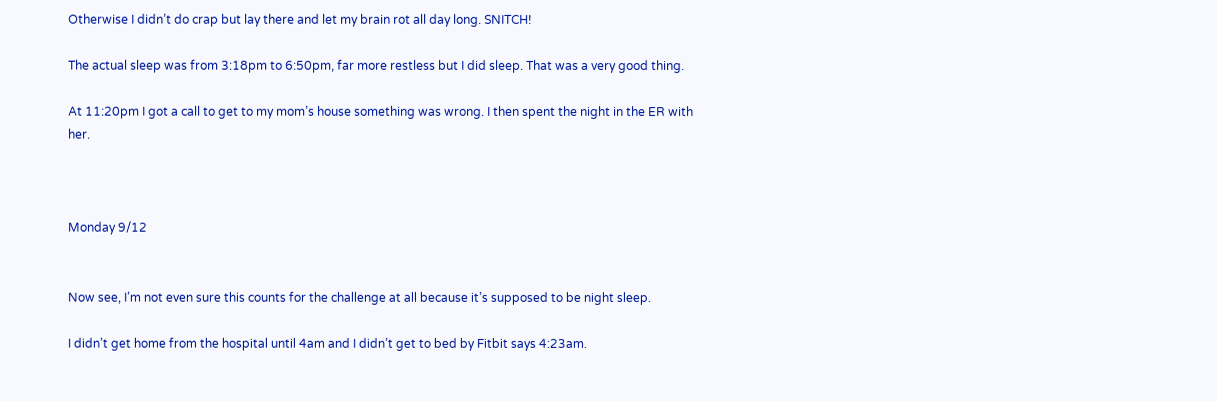Otherwise I didn’t do crap but lay there and let my brain rot all day long. SNITCH!

The actual sleep was from 3:18pm to 6:50pm, far more restless but I did sleep. That was a very good thing.

At 11:20pm I got a call to get to my mom’s house something was wrong. I then spent the night in the ER with her.



Monday 9/12


Now see, I’m not even sure this counts for the challenge at all because it’s supposed to be night sleep.

I didn’t get home from the hospital until 4am and I didn’t get to bed by Fitbit says 4:23am.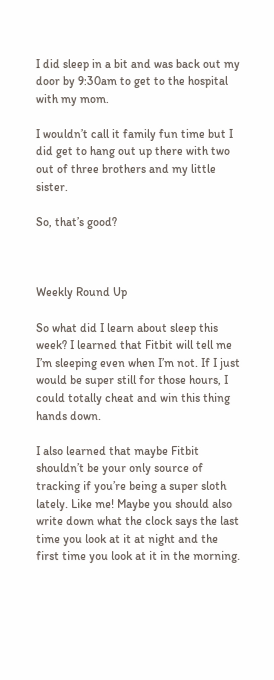I did sleep in a bit and was back out my door by 9:30am to get to the hospital with my mom.

I wouldn’t call it family fun time but I did get to hang out up there with two out of three brothers and my little sister.

So, that’s good?



Weekly Round Up

So what did I learn about sleep this week? I learned that Fitbit will tell me I’m sleeping even when I’m not. If I just would be super still for those hours, I could totally cheat and win this thing hands down.

I also learned that maybe Fitbit shouldn’t be your only source of tracking if you’re being a super sloth lately. Like me! Maybe you should also write down what the clock says the last time you look at it at night and the first time you look at it in the morning.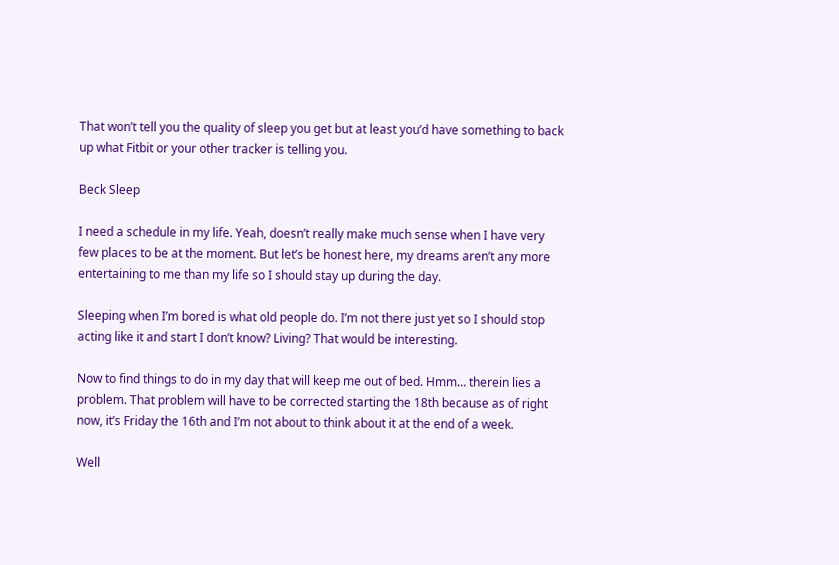That won’t tell you the quality of sleep you get but at least you’d have something to back up what Fitbit or your other tracker is telling you.

Beck Sleep

I need a schedule in my life. Yeah, doesn’t really make much sense when I have very few places to be at the moment. But let’s be honest here, my dreams aren’t any more entertaining to me than my life so I should stay up during the day.

Sleeping when I’m bored is what old people do. I’m not there just yet so I should stop acting like it and start I don’t know? Living? That would be interesting.

Now to find things to do in my day that will keep me out of bed. Hmm… therein lies a problem. That problem will have to be corrected starting the 18th because as of right now, it’s Friday the 16th and I’m not about to think about it at the end of a week.

Well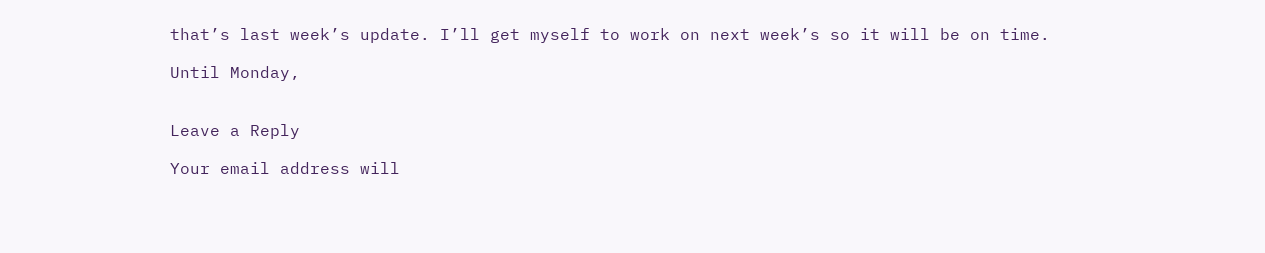that’s last week’s update. I’ll get myself to work on next week’s so it will be on time.

Until Monday,


Leave a Reply

Your email address will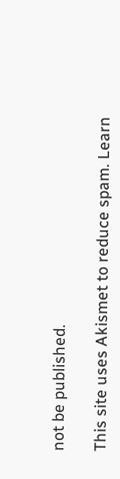not be published.

This site uses Akismet to reduce spam. Learn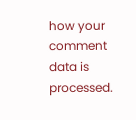how your comment data is processed.